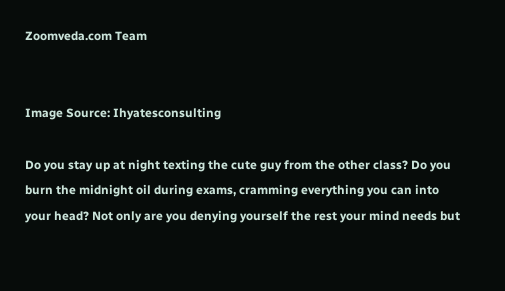Zoomveda.com Team


Image Source: Ihyatesconsulting

Do you stay up at night texting the cute guy from the other class? Do you burn the midnight oil during exams, cramming everything you can into your head? Not only are you denying yourself the rest your mind needs but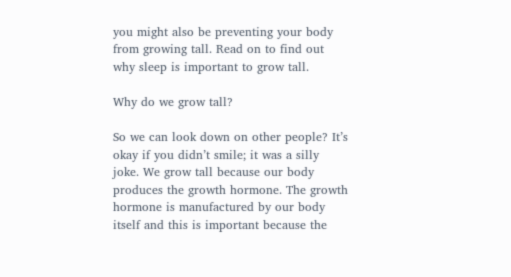you might also be preventing your body from growing tall. Read on to find out why sleep is important to grow tall.

Why do we grow tall?

So we can look down on other people? It’s okay if you didn’t smile; it was a silly joke. We grow tall because our body produces the growth hormone. The growth hormone is manufactured by our body itself and this is important because the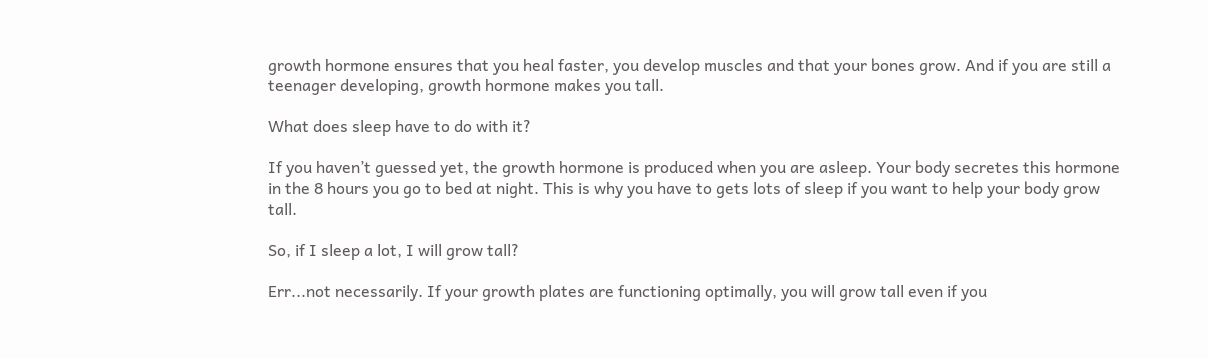growth hormone ensures that you heal faster, you develop muscles and that your bones grow. And if you are still a teenager developing, growth hormone makes you tall.

What does sleep have to do with it?

If you haven’t guessed yet, the growth hormone is produced when you are asleep. Your body secretes this hormone in the 8 hours you go to bed at night. This is why you have to gets lots of sleep if you want to help your body grow tall.

So, if I sleep a lot, I will grow tall?

Err...not necessarily. If your growth plates are functioning optimally, you will grow tall even if you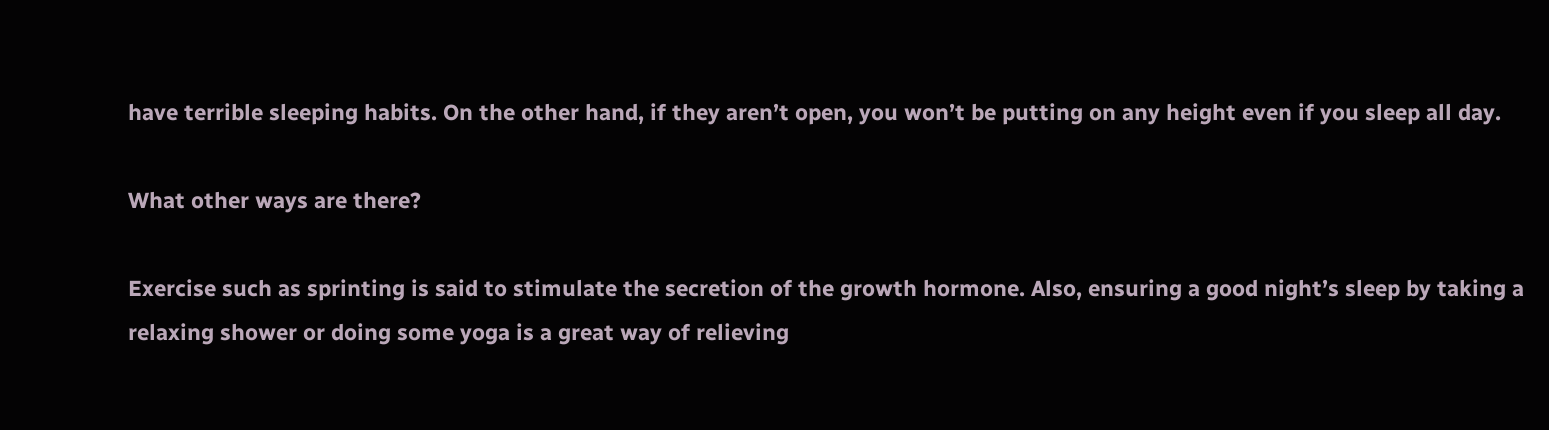have terrible sleeping habits. On the other hand, if they aren’t open, you won’t be putting on any height even if you sleep all day.

What other ways are there?

Exercise such as sprinting is said to stimulate the secretion of the growth hormone. Also, ensuring a good night’s sleep by taking a relaxing shower or doing some yoga is a great way of relieving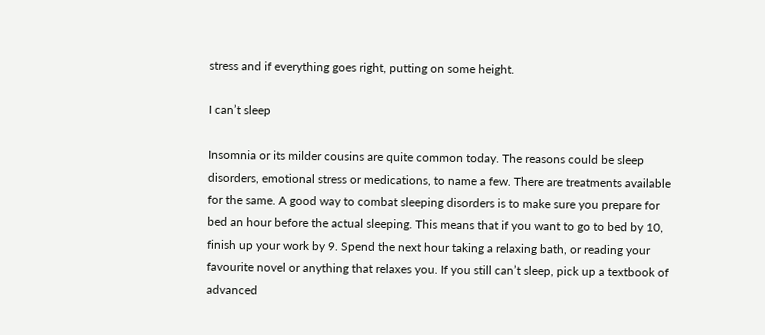stress and if everything goes right, putting on some height.

I can’t sleep

Insomnia or its milder cousins are quite common today. The reasons could be sleep disorders, emotional stress or medications, to name a few. There are treatments available for the same. A good way to combat sleeping disorders is to make sure you prepare for bed an hour before the actual sleeping. This means that if you want to go to bed by 10, finish up your work by 9. Spend the next hour taking a relaxing bath, or reading your favourite novel or anything that relaxes you. If you still can’t sleep, pick up a textbook of advanced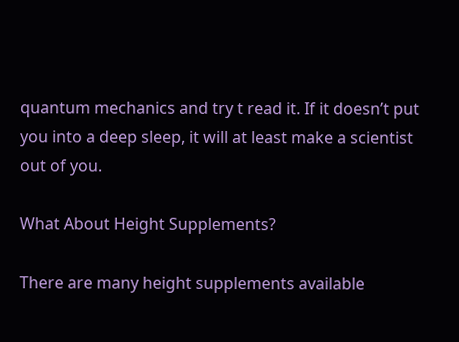quantum mechanics and try t read it. If it doesn’t put you into a deep sleep, it will at least make a scientist out of you.

What About Height Supplements?

There are many height supplements available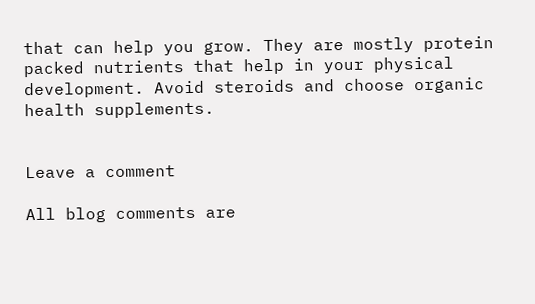that can help you grow. They are mostly protein packed nutrients that help in your physical development. Avoid steroids and choose organic health supplements.


Leave a comment

All blog comments are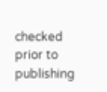checked prior to publishing